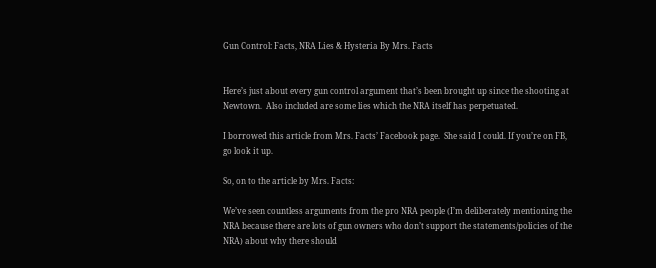Gun Control: Facts, NRA Lies & Hysteria By Mrs. Facts


Here’s just about every gun control argument that’s been brought up since the shooting at Newtown.  Also included are some lies which the NRA itself has perpetuated.

I borrowed this article from Mrs. Facts’ Facebook page.  She said I could. If you’re on FB, go look it up.

So, on to the article by Mrs. Facts:

We’ve seen countless arguments from the pro NRA people (I’m deliberately mentioning the NRA because there are lots of gun owners who don’t support the statements/policies of the NRA) about why there should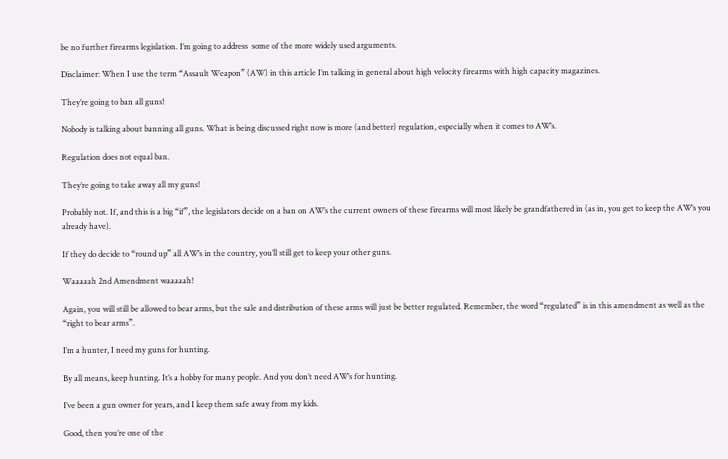be no further firearms legislation. I’m going to address  some of the more widely used arguments.

Disclaimer: When I use the term “Assault Weapon” (AW) in this article I’m talking in general about high velocity firearms with high capacity magazines.

They’re going to ban all guns!

Nobody is talking about banning all guns. What is being discussed right now is more (and better) regulation, especially when it comes to AW’s.

Regulation does not equal ban.

They’re going to take away all my guns!

Probably not. If, and this is a big “if”, the legislators decide on a ban on AW’s the current owners of these firearms will most likely be grandfathered in (as in, you get to keep the AW’s you already have).

If they do decide to “round up” all AW’s in the country, you’ll still get to keep your other guns.

Waaaaah 2nd Amendment waaaaah!

Again, you will still be allowed to bear arms, but the sale and distribution of these arms will just be better regulated. Remember, the word “regulated” is in this amendment as well as the “right to bear arms”.

I’m a hunter, I need my guns for hunting.

By all means, keep hunting. It’s a hobby for many people. And you don’t need AW’s for hunting.

I’ve been a gun owner for years, and I keep them safe away from my kids.

Good, then you’re one of the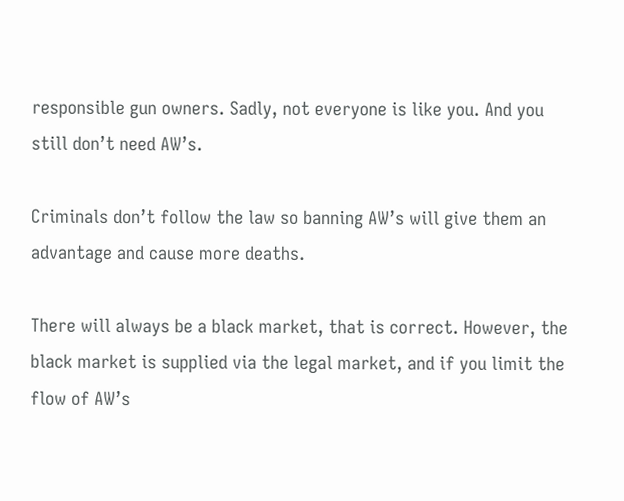responsible gun owners. Sadly, not everyone is like you. And you still don’t need AW’s.

Criminals don’t follow the law so banning AW’s will give them an advantage and cause more deaths.

There will always be a black market, that is correct. However, the black market is supplied via the legal market, and if you limit the flow of AW’s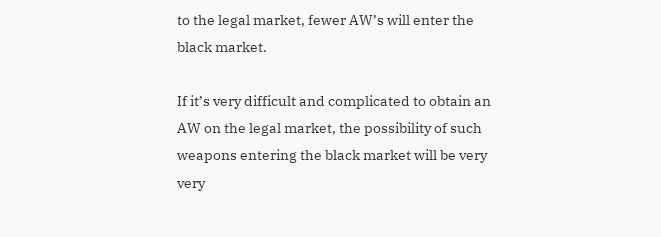to the legal market, fewer AW’s will enter the black market.

If it’s very difficult and complicated to obtain an AW on the legal market, the possibility of such weapons entering the black market will be very very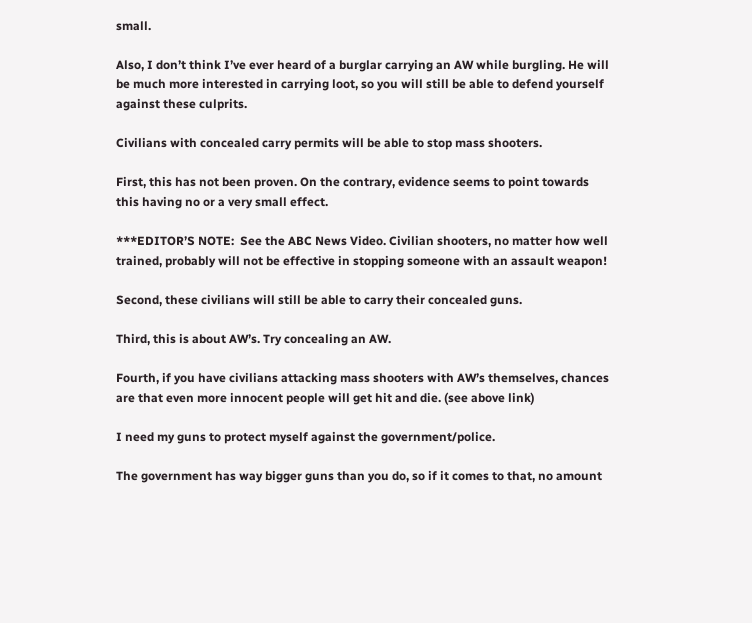small.

Also, I don’t think I’ve ever heard of a burglar carrying an AW while burgling. He will be much more interested in carrying loot, so you will still be able to defend yourself against these culprits.

Civilians with concealed carry permits will be able to stop mass shooters.

First, this has not been proven. On the contrary, evidence seems to point towards this having no or a very small effect.

***EDITOR’S NOTE:  See the ABC News Video. Civilian shooters, no matter how well trained, probably will not be effective in stopping someone with an assault weapon!

Second, these civilians will still be able to carry their concealed guns.

Third, this is about AW’s. Try concealing an AW.

Fourth, if you have civilians attacking mass shooters with AW’s themselves, chances are that even more innocent people will get hit and die. (see above link)

I need my guns to protect myself against the government/police.

The government has way bigger guns than you do, so if it comes to that, no amount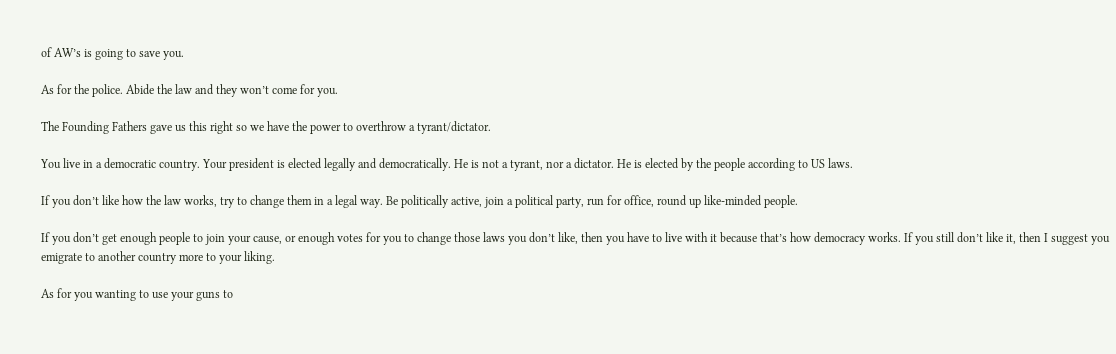of AW’s is going to save you.

As for the police. Abide the law and they won’t come for you.

The Founding Fathers gave us this right so we have the power to overthrow a tyrant/dictator.

You live in a democratic country. Your president is elected legally and democratically. He is not a tyrant, nor a dictator. He is elected by the people according to US laws.

If you don’t like how the law works, try to change them in a legal way. Be politically active, join a political party, run for office, round up like-minded people.

If you don’t get enough people to join your cause, or enough votes for you to change those laws you don’t like, then you have to live with it because that’s how democracy works. If you still don’t like it, then I suggest you emigrate to another country more to your liking.

As for you wanting to use your guns to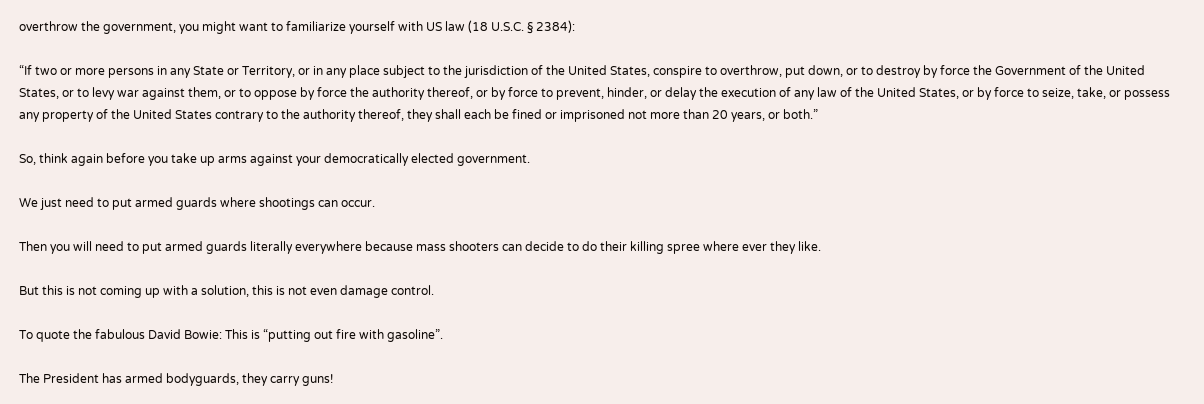overthrow the government, you might want to familiarize yourself with US law (18 U.S.C. § 2384):

“If two or more persons in any State or Territory, or in any place subject to the jurisdiction of the United States, conspire to overthrow, put down, or to destroy by force the Government of the United States, or to levy war against them, or to oppose by force the authority thereof, or by force to prevent, hinder, or delay the execution of any law of the United States, or by force to seize, take, or possess any property of the United States contrary to the authority thereof, they shall each be fined or imprisoned not more than 20 years, or both.”

So, think again before you take up arms against your democratically elected government.

We just need to put armed guards where shootings can occur.

Then you will need to put armed guards literally everywhere because mass shooters can decide to do their killing spree where ever they like.

But this is not coming up with a solution, this is not even damage control.

To quote the fabulous David Bowie: This is “putting out fire with gasoline”.

The President has armed bodyguards, they carry guns!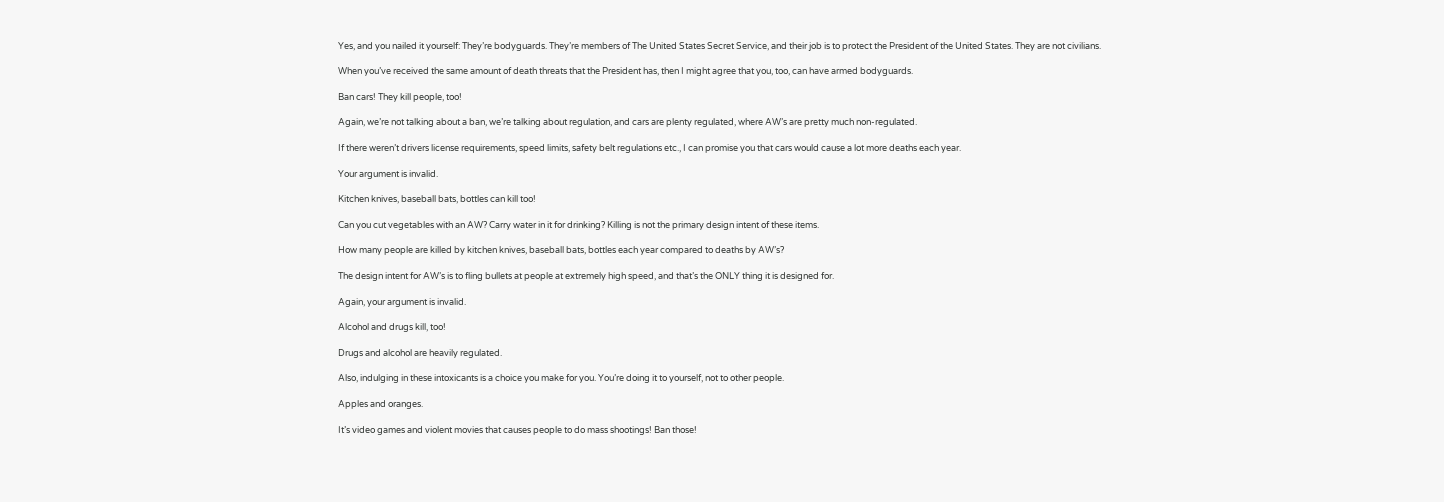Yes, and you nailed it yourself: They’re bodyguards. They’re members of The United States Secret Service, and their job is to protect the President of the United States. They are not civilians.

When you’ve received the same amount of death threats that the President has, then I might agree that you, too, can have armed bodyguards.

Ban cars! They kill people, too!

Again, we’re not talking about a ban, we’re talking about regulation, and cars are plenty regulated, where AW’s are pretty much non-regulated.

If there weren’t drivers license requirements, speed limits, safety belt regulations etc., I can promise you that cars would cause a lot more deaths each year.

Your argument is invalid.

Kitchen knives, baseball bats, bottles can kill too!

Can you cut vegetables with an AW? Carry water in it for drinking? Killing is not the primary design intent of these items.

How many people are killed by kitchen knives, baseball bats, bottles each year compared to deaths by AW’s?

The design intent for AW’s is to fling bullets at people at extremely high speed, and that’s the ONLY thing it is designed for.

Again, your argument is invalid.

Alcohol and drugs kill, too!

Drugs and alcohol are heavily regulated.

Also, indulging in these intoxicants is a choice you make for you. You’re doing it to yourself, not to other people.

Apples and oranges.

It’s video games and violent movies that causes people to do mass shootings! Ban those!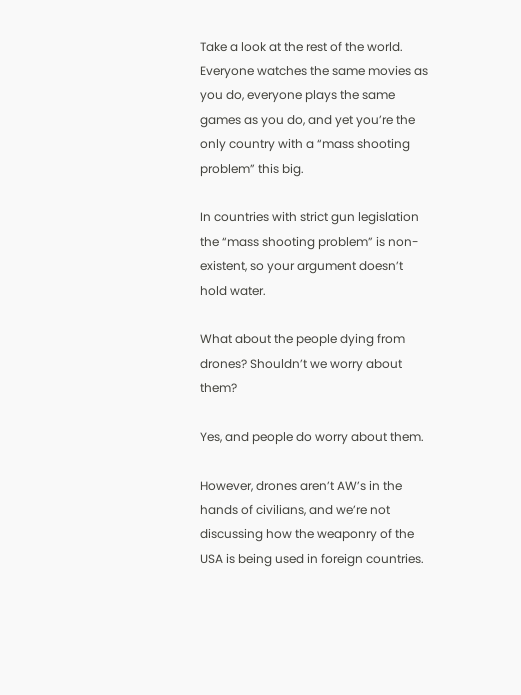Take a look at the rest of the world. Everyone watches the same movies as you do, everyone plays the same games as you do, and yet you’re the only country with a “mass shooting problem” this big.

In countries with strict gun legislation the “mass shooting problem” is non-existent, so your argument doesn’t hold water.

What about the people dying from drones? Shouldn’t we worry about them?

Yes, and people do worry about them.

However, drones aren’t AW’s in the hands of civilians, and we’re not discussing how the weaponry of the USA is being used in foreign countries.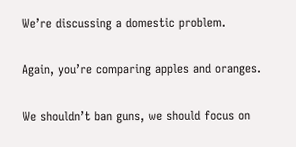We’re discussing a domestic problem.

Again, you’re comparing apples and oranges.

We shouldn’t ban guns, we should focus on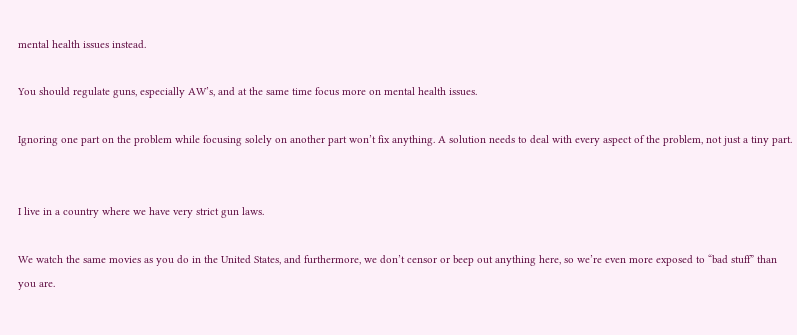mental health issues instead.

You should regulate guns, especially AW’s, and at the same time focus more on mental health issues.

Ignoring one part on the problem while focusing solely on another part won’t fix anything. A solution needs to deal with every aspect of the problem, not just a tiny part.


I live in a country where we have very strict gun laws.

We watch the same movies as you do in the United States, and furthermore, we don’t censor or beep out anything here, so we’re even more exposed to “bad stuff” than you are.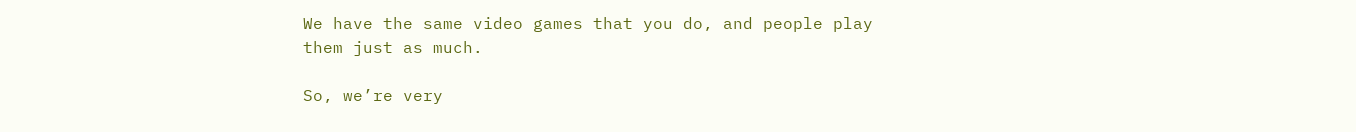We have the same video games that you do, and people play them just as much.

So, we’re very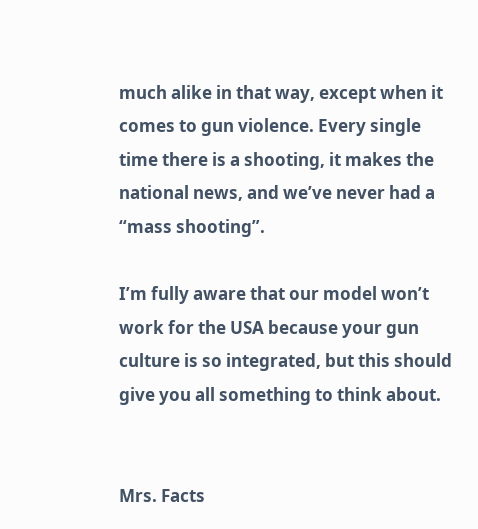much alike in that way, except when it comes to gun violence. Every single time there is a shooting, it makes the national news, and we’ve never had a “mass shooting”.

I’m fully aware that our model won’t work for the USA because your gun culture is so integrated, but this should give you all something to think about.


Mrs. Facts